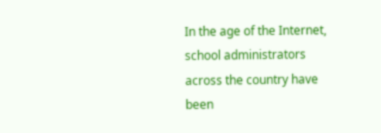In the age of the Internet, school administrators across the country have been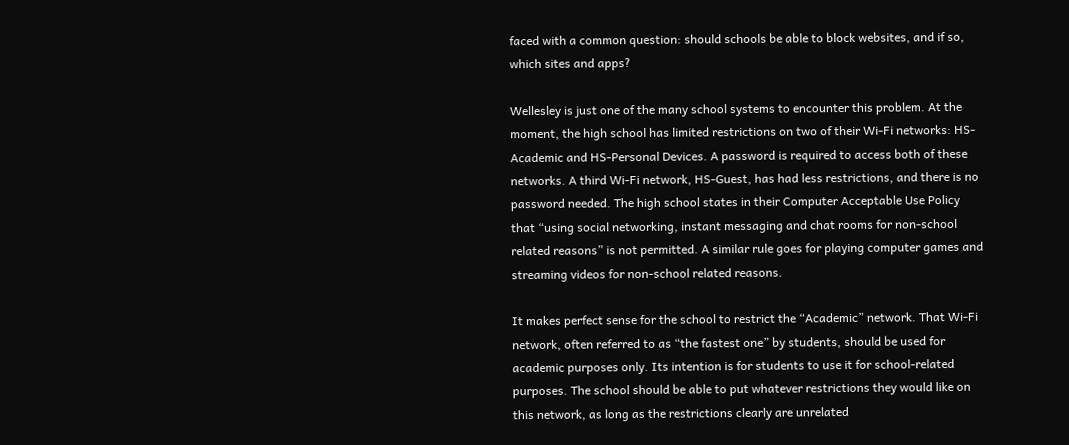faced with a common question: should schools be able to block websites, and if so, which sites and apps?

Wellesley is just one of the many school systems to encounter this problem. At the moment, the high school has limited restrictions on two of their Wi-Fi networks: HS-Academic and HS-Personal Devices. A password is required to access both of these networks. A third Wi-Fi network, HS-Guest, has had less restrictions, and there is no password needed. The high school states in their Computer Acceptable Use Policy that “using social networking, instant messaging and chat rooms for non-school related reasons” is not permitted. A similar rule goes for playing computer games and streaming videos for non-school related reasons.

It makes perfect sense for the school to restrict the “Academic” network. That Wi-Fi network, often referred to as “the fastest one” by students, should be used for academic purposes only. Its intention is for students to use it for school-related purposes. The school should be able to put whatever restrictions they would like on this network, as long as the restrictions clearly are unrelated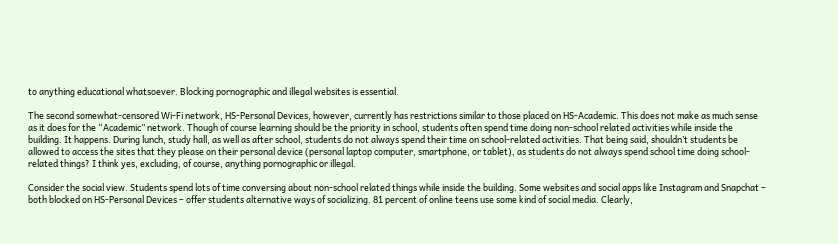to anything educational whatsoever. Blocking pornographic and illegal websites is essential.

The second somewhat-censored Wi-Fi network, HS-Personal Devices, however, currently has restrictions similar to those placed on HS-Academic. This does not make as much sense as it does for the “Academic” network. Though of course learning should be the priority in school, students often spend time doing non-school related activities while inside the building. It happens. During lunch, study hall, as well as after school, students do not always spend their time on school-related activities. That being said, shouldn’t students be allowed to access the sites that they please on their personal device (personal laptop computer, smartphone, or tablet), as students do not always spend school time doing school-related things? I think yes, excluding, of course, anything pornographic or illegal.

Consider the social view. Students spend lots of time conversing about non-school related things while inside the building. Some websites and social apps like Instagram and Snapchat – both blocked on HS-Personal Devices – offer students alternative ways of socializing. 81 percent of online teens use some kind of social media. Clearly,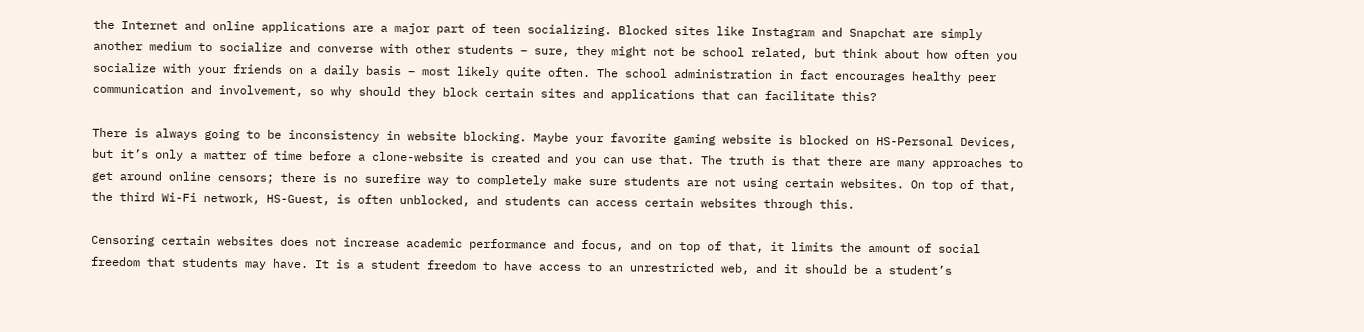the Internet and online applications are a major part of teen socializing. Blocked sites like Instagram and Snapchat are simply another medium to socialize and converse with other students – sure, they might not be school related, but think about how often you socialize with your friends on a daily basis – most likely quite often. The school administration in fact encourages healthy peer communication and involvement, so why should they block certain sites and applications that can facilitate this?

There is always going to be inconsistency in website blocking. Maybe your favorite gaming website is blocked on HS-Personal Devices, but it’s only a matter of time before a clone-website is created and you can use that. The truth is that there are many approaches to get around online censors; there is no surefire way to completely make sure students are not using certain websites. On top of that, the third Wi-Fi network, HS-Guest, is often unblocked, and students can access certain websites through this.

Censoring certain websites does not increase academic performance and focus, and on top of that, it limits the amount of social freedom that students may have. It is a student freedom to have access to an unrestricted web, and it should be a student’s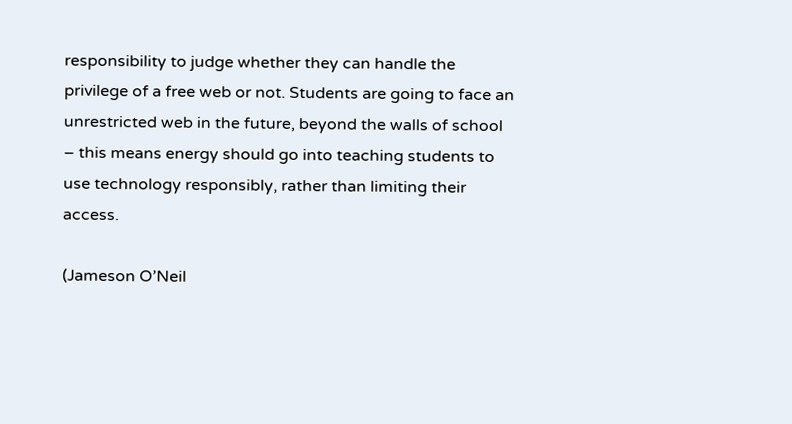responsibility to judge whether they can handle the privilege of a free web or not. Students are going to face an unrestricted web in the future, beyond the walls of school – this means energy should go into teaching students to use technology responsibly, rather than limiting their access.

(Jameson O’Neil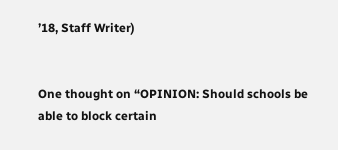’18, Staff Writer)


One thought on “OPINION: Should schools be able to block certain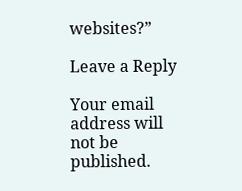websites?”

Leave a Reply

Your email address will not be published.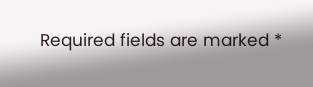Required fields are marked *